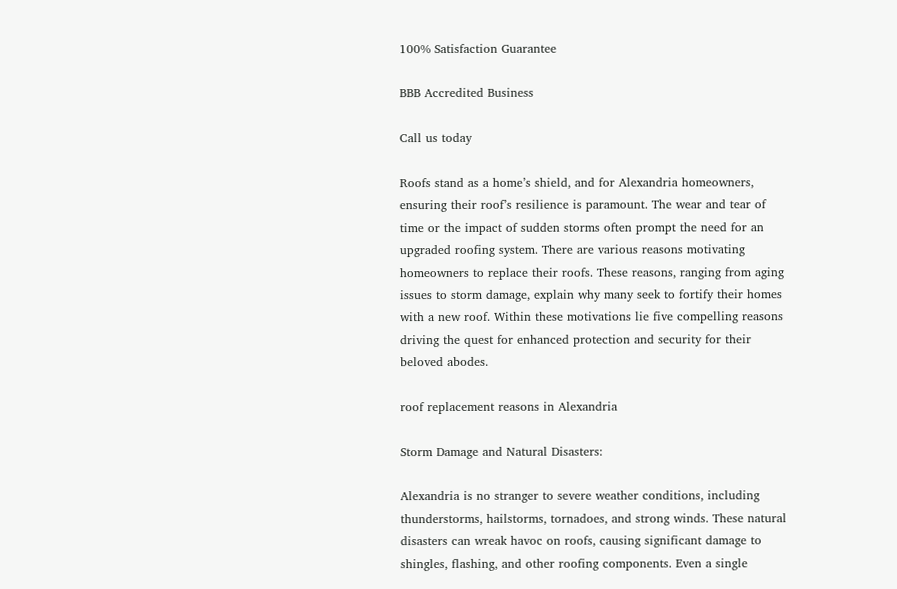100% Satisfaction Guarantee

BBB Accredited Business

Call us today

Roofs stand as a home’s shield, and for Alexandria homeowners, ensuring their roof’s resilience is paramount. The wear and tear of time or the impact of sudden storms often prompt the need for an upgraded roofing system. There are various reasons motivating homeowners to replace their roofs. These reasons, ranging from aging issues to storm damage, explain why many seek to fortify their homes with a new roof. Within these motivations lie five compelling reasons driving the quest for enhanced protection and security for their beloved abodes.

roof replacement reasons in Alexandria

Storm Damage and Natural Disasters:

Alexandria is no stranger to severe weather conditions, including thunderstorms, hailstorms, tornadoes, and strong winds. These natural disasters can wreak havoc on roofs, causing significant damage to shingles, flashing, and other roofing components. Even a single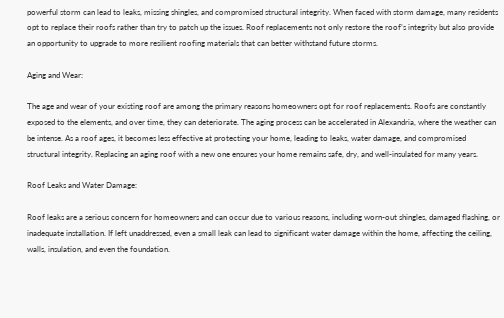powerful storm can lead to leaks, missing shingles, and compromised structural integrity. When faced with storm damage, many residents opt to replace their roofs rather than try to patch up the issues. Roof replacements not only restore the roof’s integrity but also provide an opportunity to upgrade to more resilient roofing materials that can better withstand future storms.

Aging and Wear:

The age and wear of your existing roof are among the primary reasons homeowners opt for roof replacements. Roofs are constantly exposed to the elements, and over time, they can deteriorate. The aging process can be accelerated in Alexandria, where the weather can be intense. As a roof ages, it becomes less effective at protecting your home, leading to leaks, water damage, and compromised structural integrity. Replacing an aging roof with a new one ensures your home remains safe, dry, and well-insulated for many years.

Roof Leaks and Water Damage:

Roof leaks are a serious concern for homeowners and can occur due to various reasons, including worn-out shingles, damaged flashing, or inadequate installation. If left unaddressed, even a small leak can lead to significant water damage within the home, affecting the ceiling, walls, insulation, and even the foundation.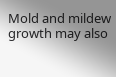Mold and mildew growth may also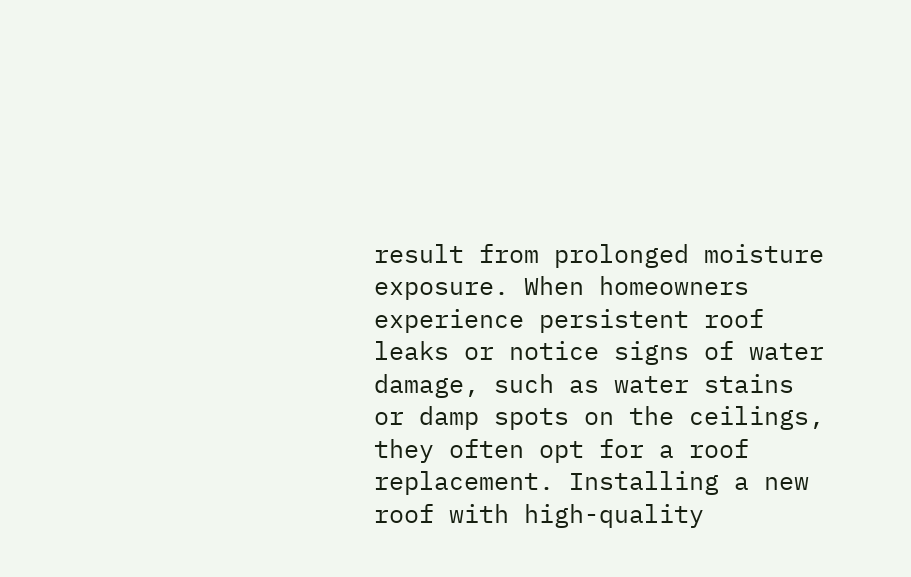result from prolonged moisture exposure. When homeowners experience persistent roof leaks or notice signs of water damage, such as water stains or damp spots on the ceilings, they often opt for a roof replacement. Installing a new roof with high-quality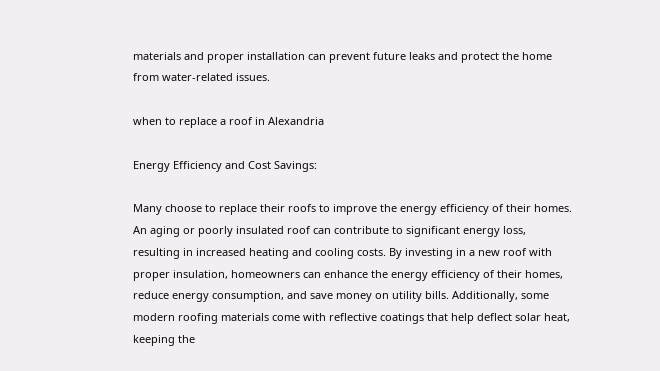materials and proper installation can prevent future leaks and protect the home from water-related issues.

when to replace a roof in Alexandria

Energy Efficiency and Cost Savings:

Many choose to replace their roofs to improve the energy efficiency of their homes. An aging or poorly insulated roof can contribute to significant energy loss, resulting in increased heating and cooling costs. By investing in a new roof with proper insulation, homeowners can enhance the energy efficiency of their homes, reduce energy consumption, and save money on utility bills. Additionally, some modern roofing materials come with reflective coatings that help deflect solar heat, keeping the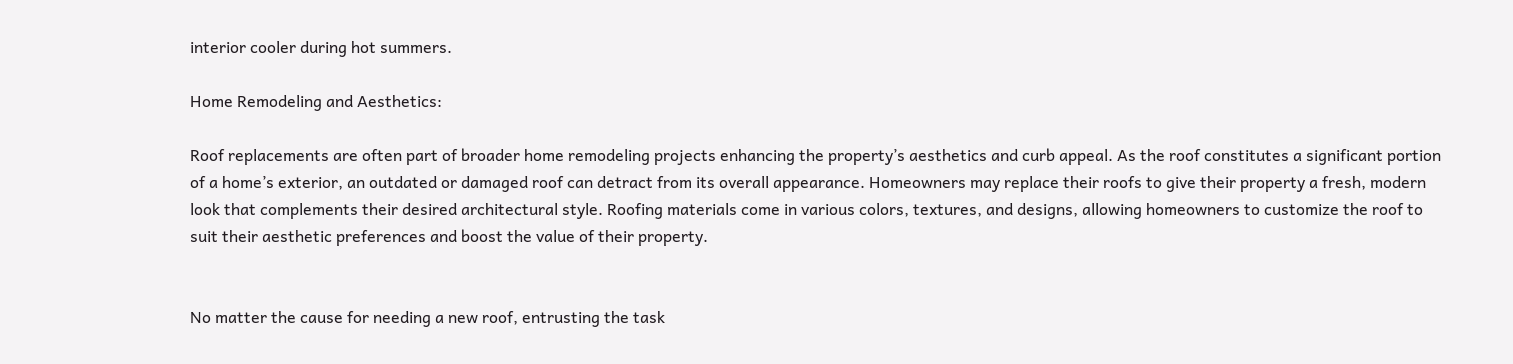interior cooler during hot summers.

Home Remodeling and Aesthetics:

Roof replacements are often part of broader home remodeling projects enhancing the property’s aesthetics and curb appeal. As the roof constitutes a significant portion of a home’s exterior, an outdated or damaged roof can detract from its overall appearance. Homeowners may replace their roofs to give their property a fresh, modern look that complements their desired architectural style. Roofing materials come in various colors, textures, and designs, allowing homeowners to customize the roof to suit their aesthetic preferences and boost the value of their property.


No matter the cause for needing a new roof, entrusting the task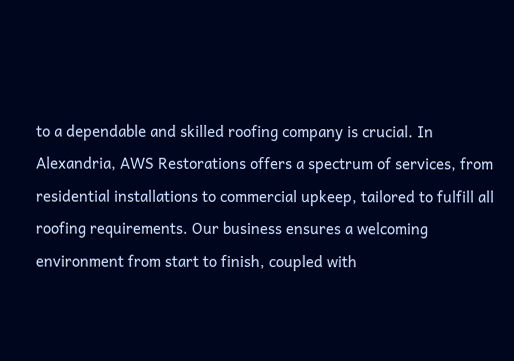to a dependable and skilled roofing company is crucial. In Alexandria, AWS Restorations offers a spectrum of services, from residential installations to commercial upkeep, tailored to fulfill all roofing requirements. Our business ensures a welcoming environment from start to finish, coupled with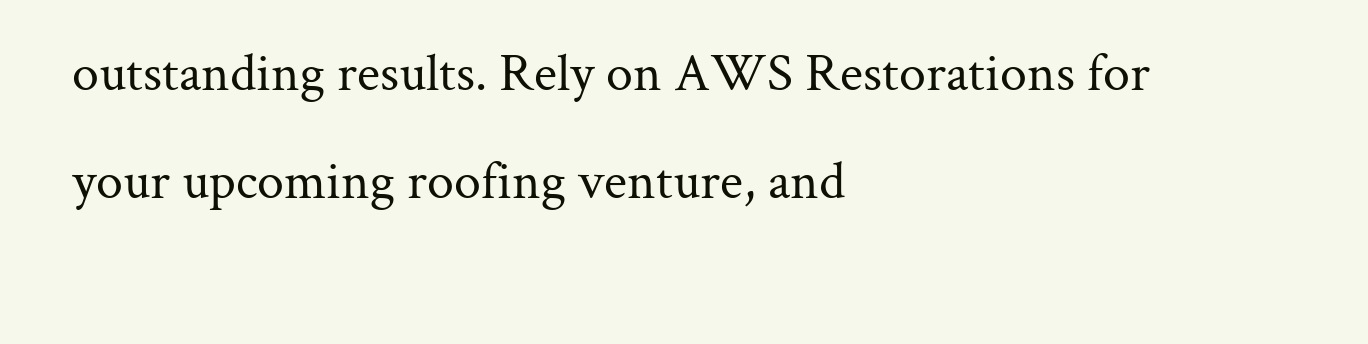outstanding results. Rely on AWS Restorations for your upcoming roofing venture, and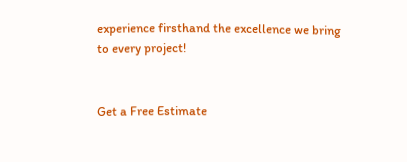experience firsthand the excellence we bring to every project!


Get a Free Estimate